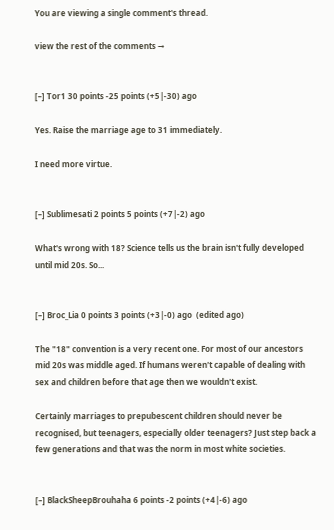You are viewing a single comment's thread.

view the rest of the comments →


[–] Tor1 30 points -25 points (+5|-30) ago

Yes. Raise the marriage age to 31 immediately.

I need more virtue.


[–] Sublimesati 2 points 5 points (+7|-2) ago

What's wrong with 18? Science tells us the brain isn't fully developed until mid 20s. So...


[–] Broc_Lia 0 points 3 points (+3|-0) ago  (edited ago)

The "18" convention is a very recent one. For most of our ancestors mid 20s was middle aged. If humans weren't capable of dealing with sex and children before that age then we wouldn't exist.

Certainly marriages to prepubescent children should never be recognised, but teenagers, especially older teenagers? Just step back a few generations and that was the norm in most white societies.


[–] BlackSheepBrouhaha 6 points -2 points (+4|-6) ago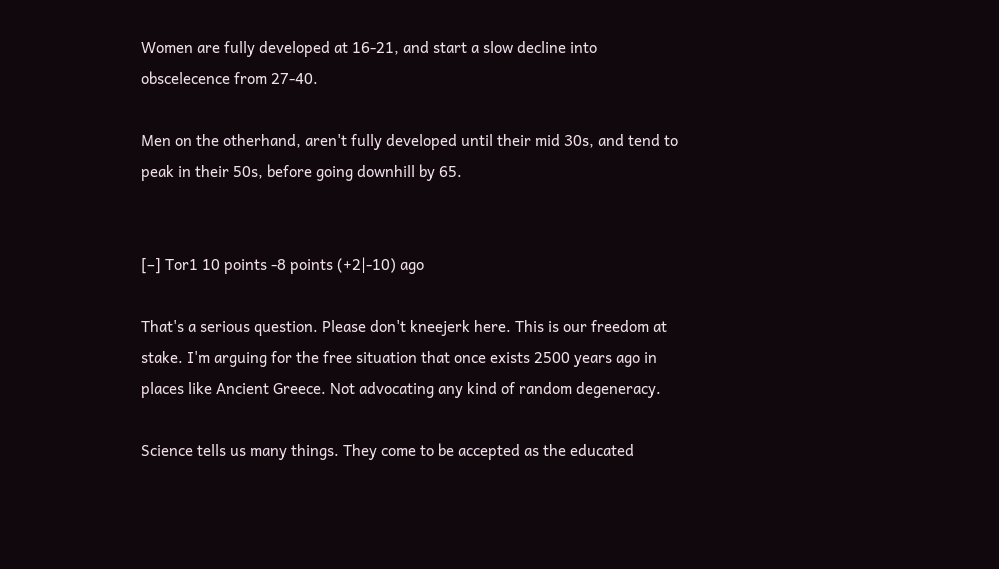Women are fully developed at 16-21, and start a slow decline into obscelecence from 27-40.

Men on the otherhand, aren't fully developed until their mid 30s, and tend to peak in their 50s, before going downhill by 65.


[–] Tor1 10 points -8 points (+2|-10) ago

That's a serious question. Please don't kneejerk here. This is our freedom at stake. I'm arguing for the free situation that once exists 2500 years ago in places like Ancient Greece. Not advocating any kind of random degeneracy.

Science tells us many things. They come to be accepted as the educated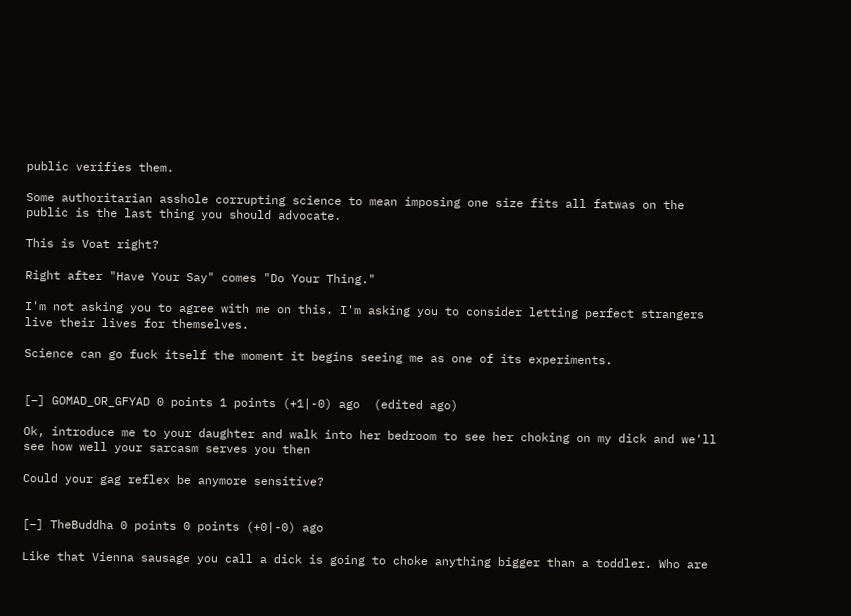public verifies them.

Some authoritarian asshole corrupting science to mean imposing one size fits all fatwas on the public is the last thing you should advocate.

This is Voat right?

Right after "Have Your Say" comes "Do Your Thing."

I'm not asking you to agree with me on this. I'm asking you to consider letting perfect strangers live their lives for themselves.

Science can go fuck itself the moment it begins seeing me as one of its experiments.


[–] GOMAD_OR_GFYAD 0 points 1 points (+1|-0) ago  (edited ago)

Ok, introduce me to your daughter and walk into her bedroom to see her choking on my dick and we'll see how well your sarcasm serves you then

Could your gag reflex be anymore sensitive?


[–] TheBuddha 0 points 0 points (+0|-0) ago

Like that Vienna sausage you call a dick is going to choke anything bigger than a toddler. Who are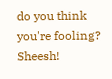do you think you're fooling? Sheesh!